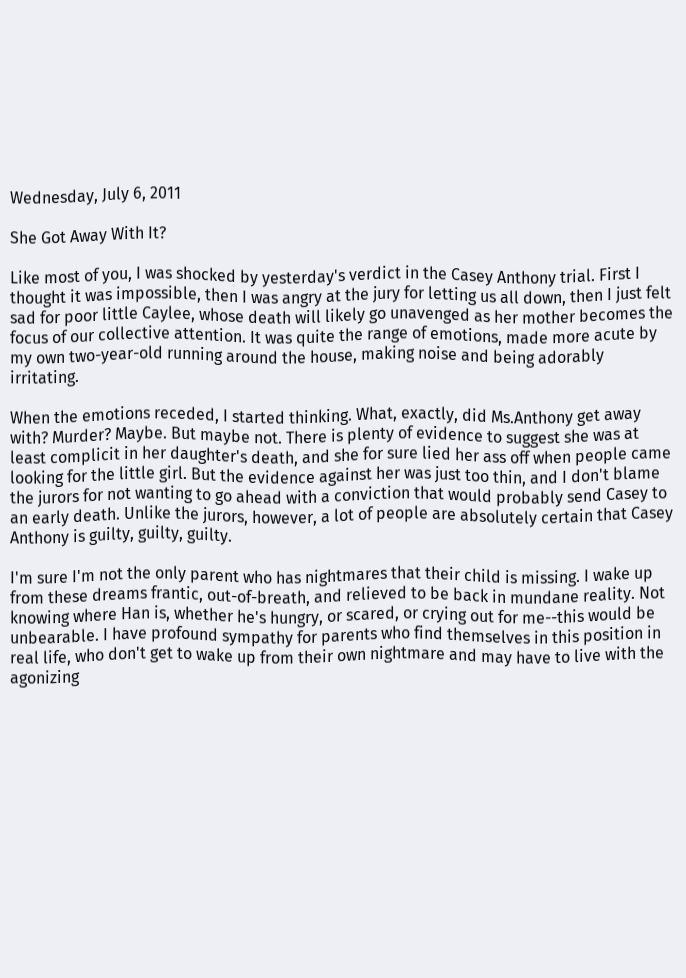Wednesday, July 6, 2011

She Got Away With It?

Like most of you, I was shocked by yesterday's verdict in the Casey Anthony trial. First I thought it was impossible, then I was angry at the jury for letting us all down, then I just felt sad for poor little Caylee, whose death will likely go unavenged as her mother becomes the focus of our collective attention. It was quite the range of emotions, made more acute by my own two-year-old running around the house, making noise and being adorably irritating.

When the emotions receded, I started thinking. What, exactly, did Ms.Anthony get away with? Murder? Maybe. But maybe not. There is plenty of evidence to suggest she was at least complicit in her daughter's death, and she for sure lied her ass off when people came looking for the little girl. But the evidence against her was just too thin, and I don't blame the jurors for not wanting to go ahead with a conviction that would probably send Casey to an early death. Unlike the jurors, however, a lot of people are absolutely certain that Casey Anthony is guilty, guilty, guilty.

I'm sure I'm not the only parent who has nightmares that their child is missing. I wake up from these dreams frantic, out-of-breath, and relieved to be back in mundane reality. Not knowing where Han is, whether he's hungry, or scared, or crying out for me--this would be unbearable. I have profound sympathy for parents who find themselves in this position in real life, who don't get to wake up from their own nightmare and may have to live with the agonizing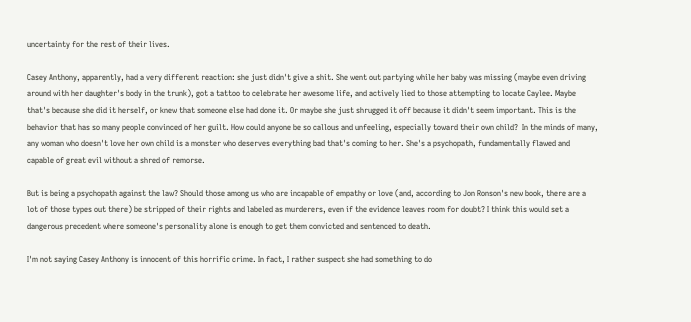uncertainty for the rest of their lives.

Casey Anthony, apparently, had a very different reaction: she just didn't give a shit. She went out partying while her baby was missing (maybe even driving around with her daughter's body in the trunk), got a tattoo to celebrate her awesome life, and actively lied to those attempting to locate Caylee. Maybe that's because she did it herself, or knew that someone else had done it. Or maybe she just shrugged it off because it didn't seem important. This is the behavior that has so many people convinced of her guilt. How could anyone be so callous and unfeeling, especially toward their own child?  In the minds of many, any woman who doesn't love her own child is a monster who deserves everything bad that's coming to her. She's a psychopath, fundamentally flawed and capable of great evil without a shred of remorse.

But is being a psychopath against the law? Should those among us who are incapable of empathy or love (and, according to Jon Ronson's new book, there are a lot of those types out there) be stripped of their rights and labeled as murderers, even if the evidence leaves room for doubt? I think this would set a dangerous precedent where someone's personality alone is enough to get them convicted and sentenced to death.

I'm not saying Casey Anthony is innocent of this horrific crime. In fact, I rather suspect she had something to do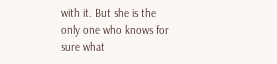with it. But she is the only one who knows for sure what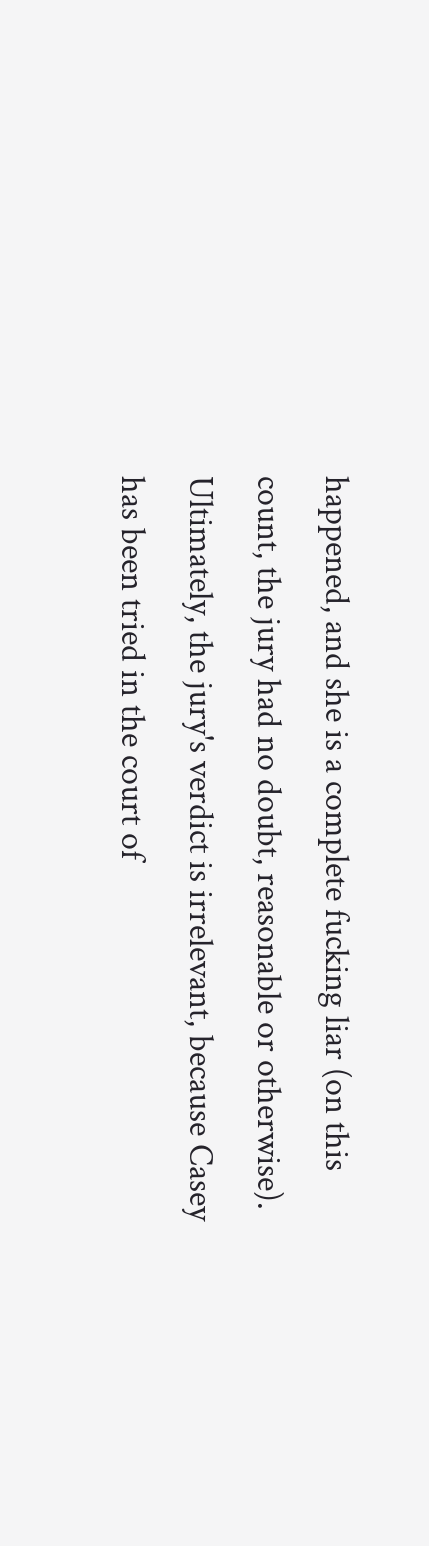happened, and she is a complete fucking liar (on this count, the jury had no doubt, reasonable or otherwise). Ultimately, the jury's verdict is irrelevant, because Casey has been tried in the court of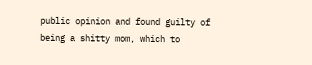public opinion and found guilty of being a shitty mom, which to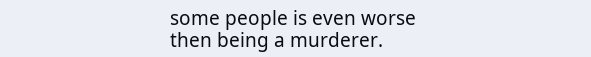some people is even worse then being a murderer.